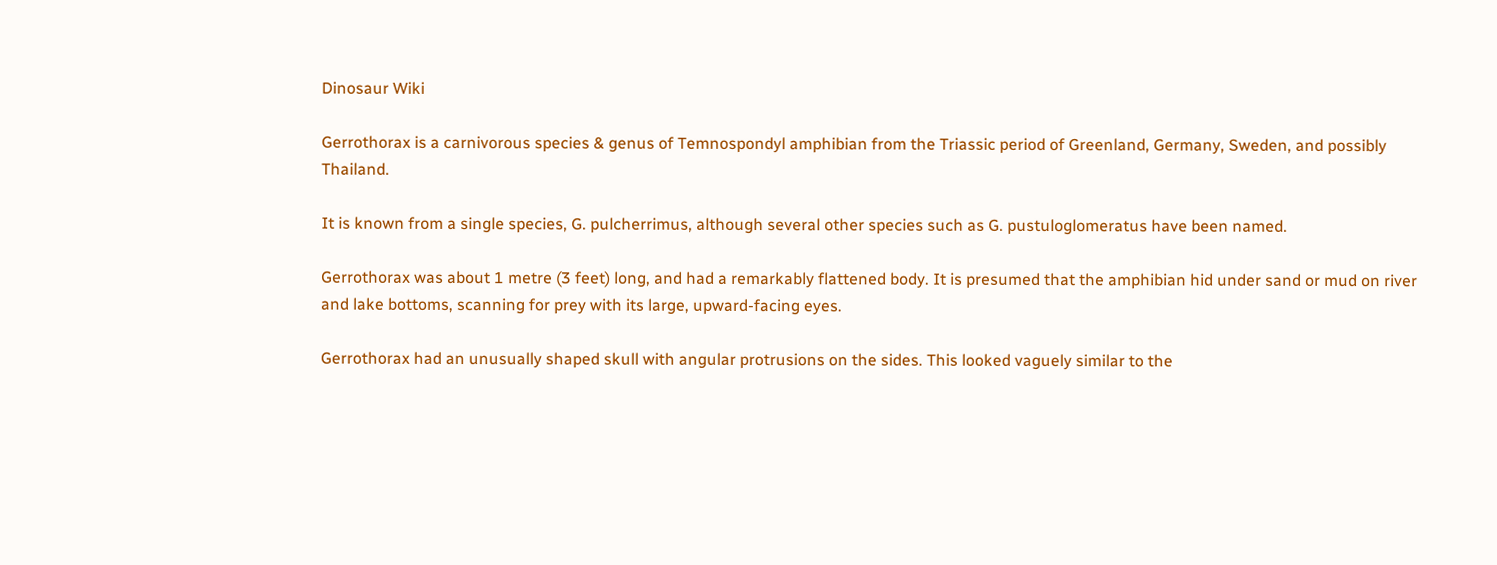Dinosaur Wiki

Gerrothorax is a carnivorous species & genus of Temnospondyl amphibian from the Triassic period of Greenland, Germany, Sweden, and possibly Thailand.

It is known from a single species, G. pulcherrimus, although several other species such as G. pustuloglomeratus have been named.

Gerrothorax was about 1 metre (3 feet) long, and had a remarkably flattened body. It is presumed that the amphibian hid under sand or mud on river and lake bottoms, scanning for prey with its large, upward-facing eyes.

Gerrothorax had an unusually shaped skull with angular protrusions on the sides. This looked vaguely similar to the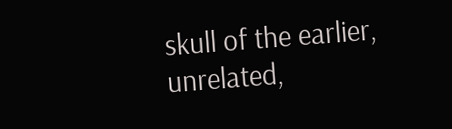skull of the earlier, unrelated,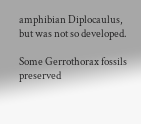amphibian Diplocaulus, but was not so developed.

Some Gerrothorax fossils preserved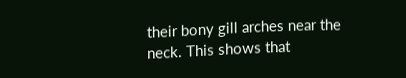their bony gill arches near the neck. This shows that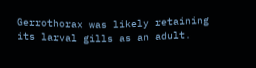Gerrothorax was likely retaining its larval gills as an adult.